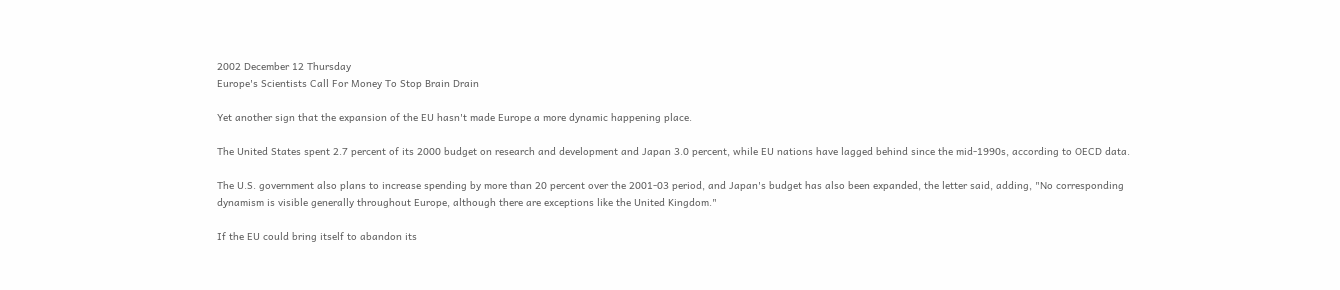2002 December 12 Thursday
Europe's Scientists Call For Money To Stop Brain Drain

Yet another sign that the expansion of the EU hasn't made Europe a more dynamic happening place.

The United States spent 2.7 percent of its 2000 budget on research and development and Japan 3.0 percent, while EU nations have lagged behind since the mid-1990s, according to OECD data.

The U.S. government also plans to increase spending by more than 20 percent over the 2001-03 period, and Japan's budget has also been expanded, the letter said, adding, "No corresponding dynamism is visible generally throughout Europe, although there are exceptions like the United Kingdom."

If the EU could bring itself to abandon its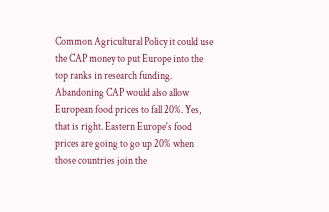Common Agricultural Policy it could use the CAP money to put Europe into the top ranks in research funding. Abandoning CAP would also allow European food prices to fall 20%. Yes, that is right. Eastern Europe's food prices are going to go up 20% when those countries join the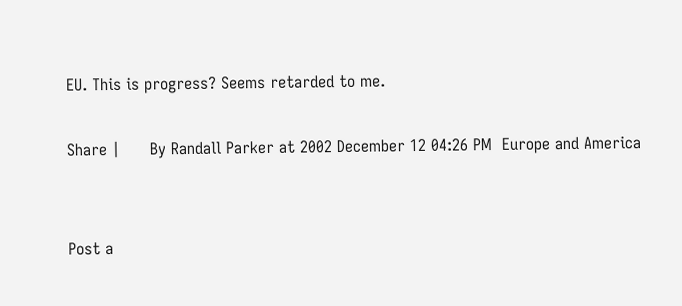EU. This is progress? Seems retarded to me.

Share |      By Randall Parker at 2002 December 12 04:26 PM  Europe and America


Post a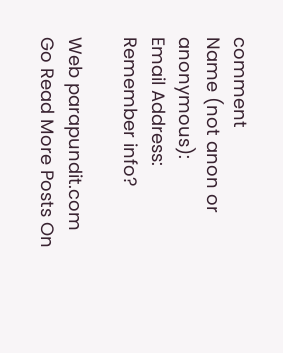comment
Name (not anon or anonymous):
Email Address:
Remember info?

Web parapundit.com
Go Read More Posts On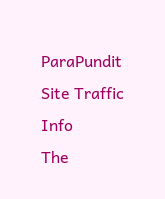ParaPundit
Site Traffic Info
The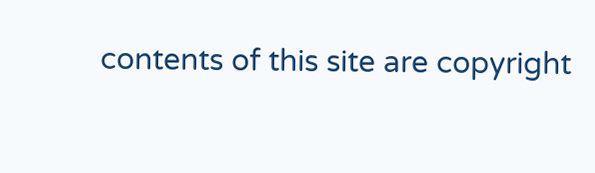contents of this site are copyright